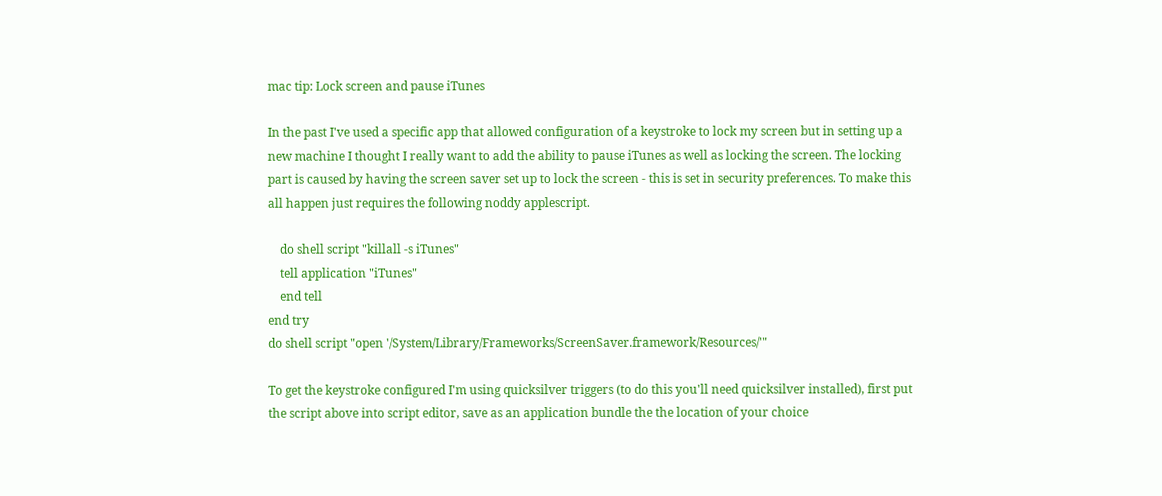mac tip: Lock screen and pause iTunes

In the past I've used a specific app that allowed configuration of a keystroke to lock my screen but in setting up a new machine I thought I really want to add the ability to pause iTunes as well as locking the screen. The locking part is caused by having the screen saver set up to lock the screen - this is set in security preferences. To make this all happen just requires the following noddy applescript.

    do shell script "killall -s iTunes"
    tell application "iTunes"
    end tell
end try
do shell script "open '/System/Library/Frameworks/ScreenSaver.framework/Resources/'"

To get the keystroke configured I'm using quicksilver triggers (to do this you'll need quicksilver installed), first put the script above into script editor, save as an application bundle the the location of your choice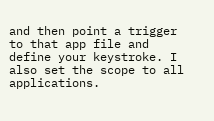and then point a trigger to that app file and define your keystroke. I also set the scope to all applications.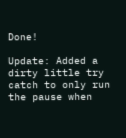Done!

Update: Added a dirty little try catch to only run the pause when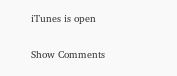iTunes is open

Show Comments